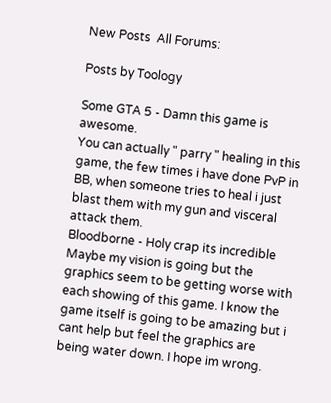New Posts  All Forums:

Posts by Toology

Some GTA 5 - Damn this game is awesome.
You can actually " parry " healing in this game, the few times i have done PvP in BB, when someone tries to heal i just blast them with my gun and visceral attack them.
Bloodborne - Holy crap its incredible
Maybe my vision is going but the graphics seem to be getting worse with each showing of this game. I know the game itself is going to be amazing but i cant help but feel the graphics are being water down. I hope im wrong.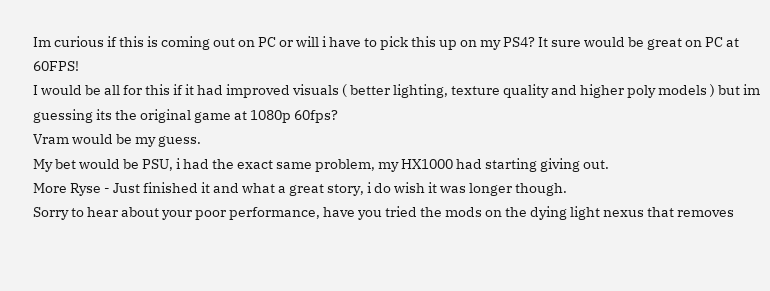Im curious if this is coming out on PC or will i have to pick this up on my PS4? It sure would be great on PC at 60FPS!
I would be all for this if it had improved visuals ( better lighting, texture quality and higher poly models ) but im guessing its the original game at 1080p 60fps?
Vram would be my guess.
My bet would be PSU, i had the exact same problem, my HX1000 had starting giving out.
More Ryse - Just finished it and what a great story, i do wish it was longer though.
Sorry to hear about your poor performance, have you tried the mods on the dying light nexus that removes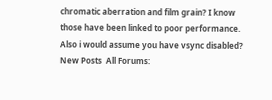chromatic aberration and film grain? I know those have been linked to poor performance. Also i would assume you have vsync disabled?
New Posts  All Forums: